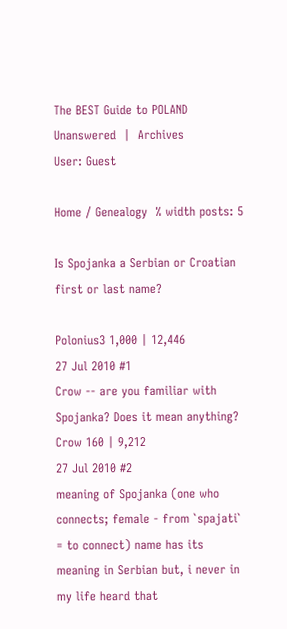The BEST Guide to POLAND
Unanswered  |  Archives
User: Guest

Home / Genealogy  % width posts: 5

Is Spojanka a Serbian or Croatian first or last name?

Polonius3 1,000 | 12,446
27 Jul 2010 #1
Crow -- are you familiar with Spojanka? Does it mean anything?
Crow 160 | 9,212
27 Jul 2010 #2
meaning of Spojanka (one who connects; female - from `spajati` = to connect) name has its meaning in Serbian but, i never in my life heard that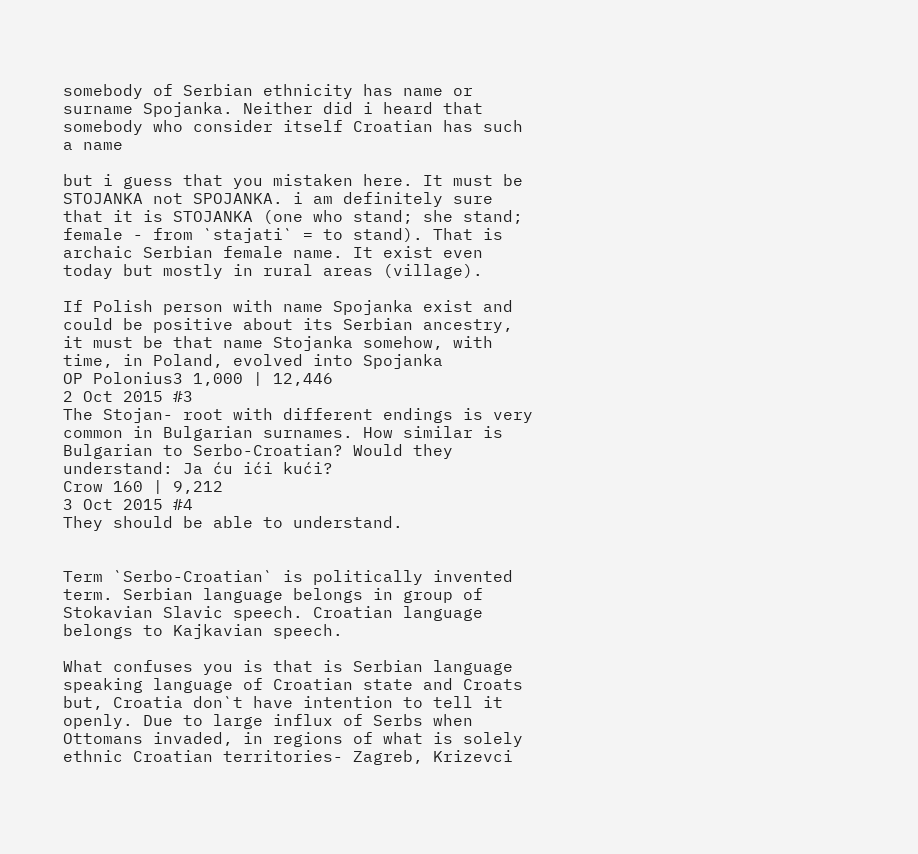somebody of Serbian ethnicity has name or surname Spojanka. Neither did i heard that somebody who consider itself Croatian has such a name

but i guess that you mistaken here. It must be STOJANKA not SPOJANKA. i am definitely sure that it is STOJANKA (one who stand; she stand; female - from `stajati` = to stand). That is archaic Serbian female name. It exist even today but mostly in rural areas (village).

If Polish person with name Spojanka exist and could be positive about its Serbian ancestry, it must be that name Stojanka somehow, with time, in Poland, evolved into Spojanka
OP Polonius3 1,000 | 12,446
2 Oct 2015 #3
The Stojan- root with different endings is very common in Bulgarian surnames. How similar is Bulgarian to Serbo-Croatian? Would they understand: Ja ću ići kući?
Crow 160 | 9,212
3 Oct 2015 #4
They should be able to understand.


Term `Serbo-Croatian` is politically invented term. Serbian language belongs in group of Stokavian Slavic speech. Croatian language belongs to Kajkavian speech.

What confuses you is that is Serbian language speaking language of Croatian state and Croats but, Croatia don`t have intention to tell it openly. Due to large influx of Serbs when Ottomans invaded, in regions of what is solely ethnic Croatian territories- Zagreb, Krizevci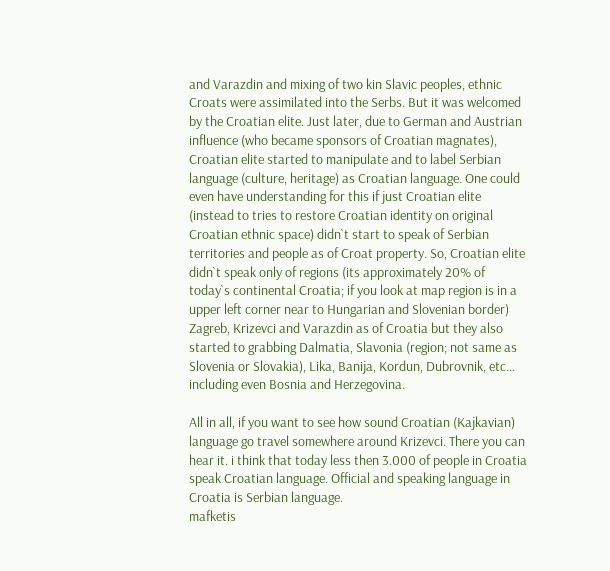and Varazdin and mixing of two kin Slavic peoples, ethnic Croats were assimilated into the Serbs. But it was welcomed by the Croatian elite. Just later, due to German and Austrian influence (who became sponsors of Croatian magnates), Croatian elite started to manipulate and to label Serbian language (culture, heritage) as Croatian language. One could even have understanding for this if just Croatian elite (instead to tries to restore Croatian identity on original Croatian ethnic space) didn`t start to speak of Serbian territories and people as of Croat property. So, Croatian elite didn`t speak only of regions (its approximately 20% of today`s continental Croatia; if you look at map region is in a upper left corner near to Hungarian and Slovenian border) Zagreb, Krizevci and Varazdin as of Croatia but they also started to grabbing Dalmatia, Slavonia (region; not same as Slovenia or Slovakia), Lika, Banija, Kordun, Dubrovnik, etc... including even Bosnia and Herzegovina.

All in all, if you want to see how sound Croatian (Kajkavian) language go travel somewhere around Krizevci. There you can hear it. i think that today less then 3.000 of people in Croatia speak Croatian language. Official and speaking language in Croatia is Serbian language.
mafketis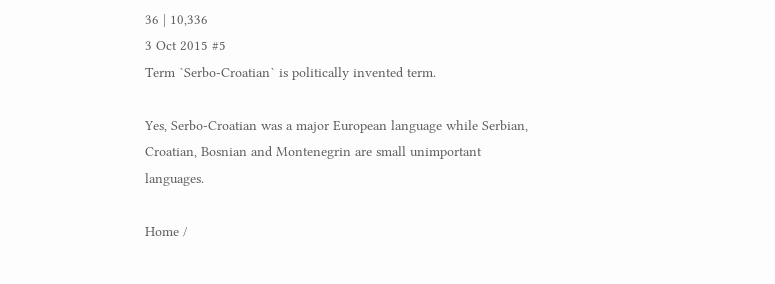36 | 10,336
3 Oct 2015 #5
Term `Serbo-Croatian` is politically invented term.

Yes, Serbo-Croatian was a major European language while Serbian, Croatian, Bosnian and Montenegrin are small unimportant languages.

Home /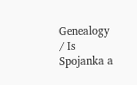Genealogy / Is Spojanka a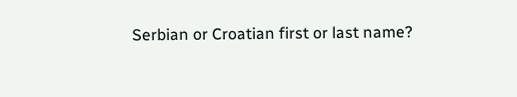Serbian or Croatian first or last name?